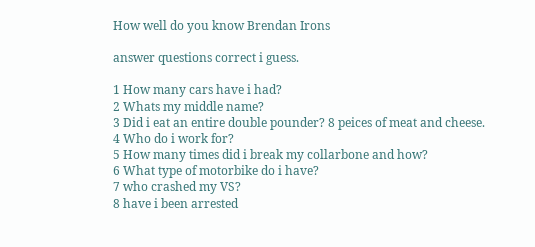How well do you know Brendan Irons

answer questions correct i guess.

1 How many cars have i had?
2 Whats my middle name?
3 Did i eat an entire double pounder? 8 peices of meat and cheese.
4 Who do i work for?
5 How many times did i break my collarbone and how?
6 What type of motorbike do i have?
7 who crashed my VS?
8 have i been arrested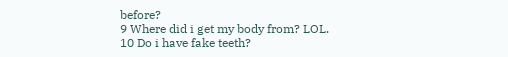before?
9 Where did i get my body from? LOL.
10 Do i have fake teeth?